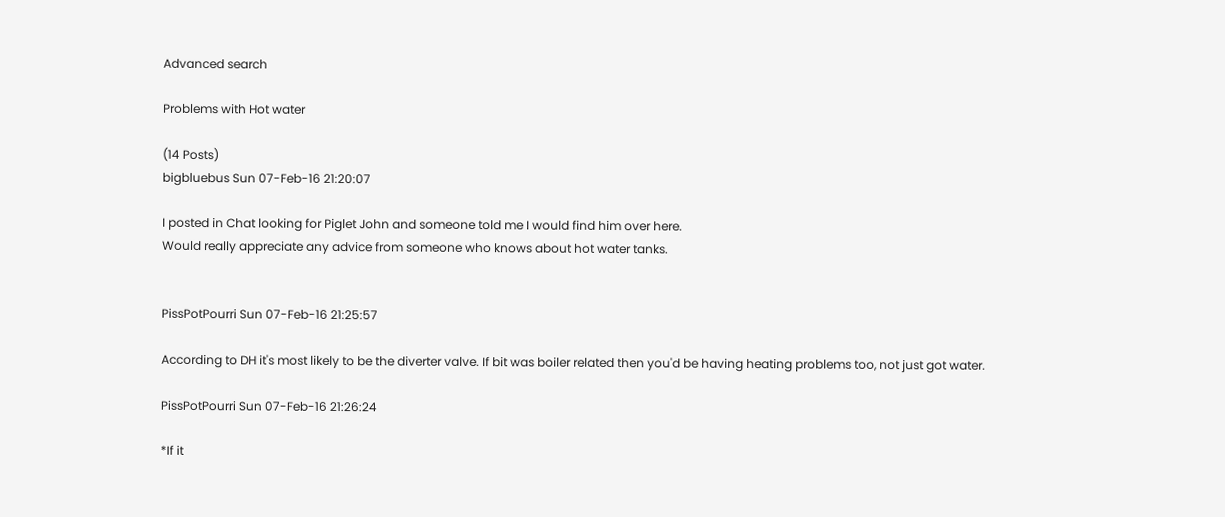Advanced search

Problems with Hot water

(14 Posts)
bigbluebus Sun 07-Feb-16 21:20:07

I posted in Chat looking for Piglet John and someone told me I would find him over here.
Would really appreciate any advice from someone who knows about hot water tanks.


PissPotPourri Sun 07-Feb-16 21:25:57

According to DH it's most likely to be the diverter valve. If bit was boiler related then you'd be having heating problems too, not just got water.

PissPotPourri Sun 07-Feb-16 21:26:24

*If it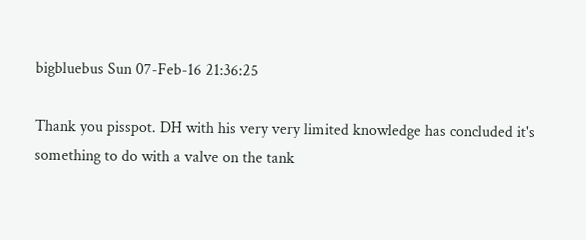bigbluebus Sun 07-Feb-16 21:36:25

Thank you pisspot. DH with his very very limited knowledge has concluded it's something to do with a valve on the tank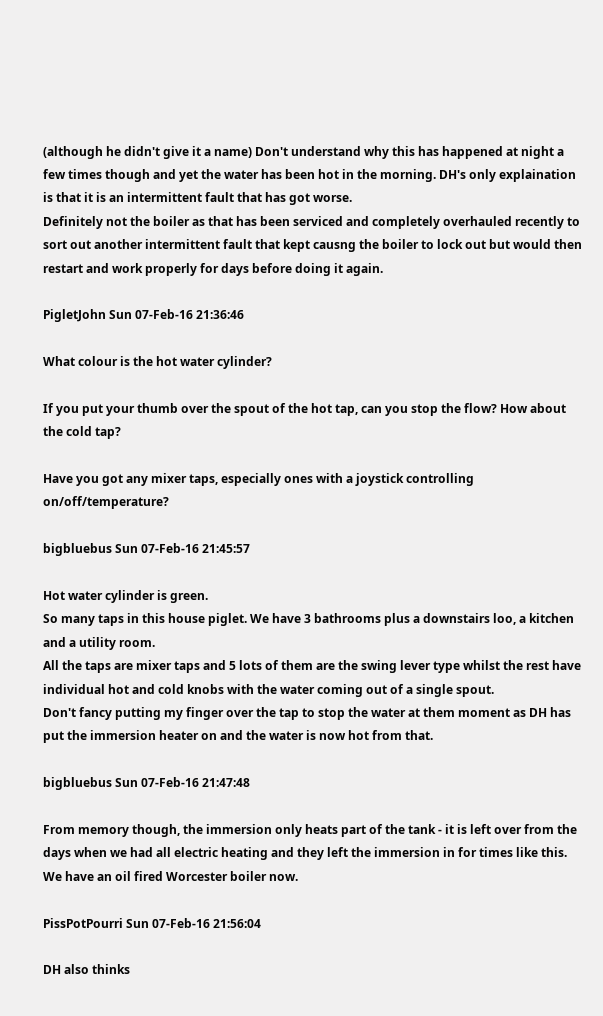(although he didn't give it a name) Don't understand why this has happened at night a few times though and yet the water has been hot in the morning. DH's only explaination is that it is an intermittent fault that has got worse.
Definitely not the boiler as that has been serviced and completely overhauled recently to sort out another intermittent fault that kept causng the boiler to lock out but would then restart and work properly for days before doing it again.

PigletJohn Sun 07-Feb-16 21:36:46

What colour is the hot water cylinder?

If you put your thumb over the spout of the hot tap, can you stop the flow? How about the cold tap?

Have you got any mixer taps, especially ones with a joystick controlling on/off/temperature?

bigbluebus Sun 07-Feb-16 21:45:57

Hot water cylinder is green.
So many taps in this house piglet. We have 3 bathrooms plus a downstairs loo, a kitchen and a utility room.
All the taps are mixer taps and 5 lots of them are the swing lever type whilst the rest have individual hot and cold knobs with the water coming out of a single spout.
Don't fancy putting my finger over the tap to stop the water at them moment as DH has put the immersion heater on and the water is now hot from that.

bigbluebus Sun 07-Feb-16 21:47:48

From memory though, the immersion only heats part of the tank - it is left over from the days when we had all electric heating and they left the immersion in for times like this. We have an oil fired Worcester boiler now.

PissPotPourri Sun 07-Feb-16 21:56:04

DH also thinks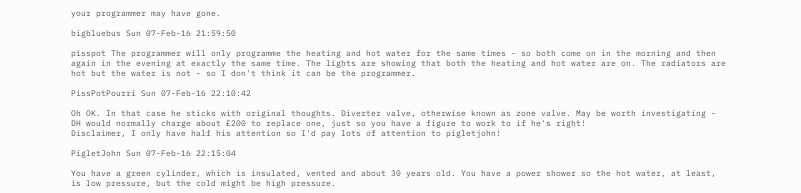your programmer may have gone.

bigbluebus Sun 07-Feb-16 21:59:50

pisspot The programmer will only programme the heating and hot water for the same times - so both come on in the morning and then again in the evening at exactly the same time. The lights are showing that both the heating and hot water are on. The radiators are hot but the water is not - so I don't think it can be the programmer.

PissPotPourri Sun 07-Feb-16 22:10:42

Oh OK. In that case he sticks with original thoughts. Diverter valve, otherwise known as zone valve. May be worth investigating - DH would normally charge about £200 to replace one, just so you have a figure to work to if he's right!
Disclaimer, I only have half his attention so I'd pay lots of attention to pigletjohn!

PigletJohn Sun 07-Feb-16 22:15:04

You have a green cylinder, which is insulated, vented and about 30 years old. You have a power shower so the hot water, at least, is low pressure, but the cold might be high pressure.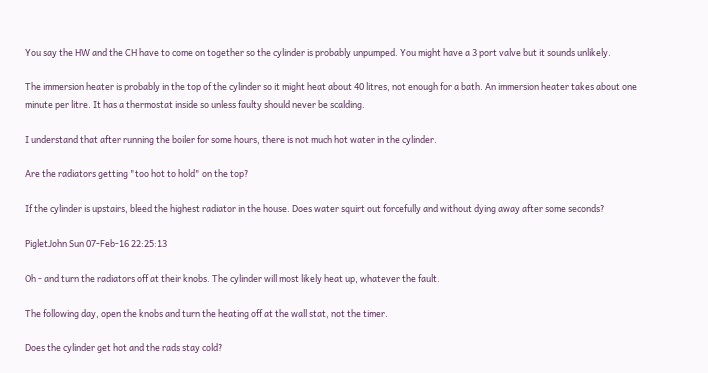You say the HW and the CH have to come on together so the cylinder is probably unpumped. You might have a 3 port valve but it sounds unlikely.

The immersion heater is probably in the top of the cylinder so it might heat about 40 litres, not enough for a bath. An immersion heater takes about one minute per litre. It has a thermostat inside so unless faulty should never be scalding.

I understand that after running the boiler for some hours, there is not much hot water in the cylinder.

Are the radiators getting "too hot to hold" on the top?

If the cylinder is upstairs, bleed the highest radiator in the house. Does water squirt out forcefully and without dying away after some seconds?

PigletJohn Sun 07-Feb-16 22:25:13

Oh - and turn the radiators off at their knobs. The cylinder will most likely heat up, whatever the fault.

The following day, open the knobs and turn the heating off at the wall stat, not the timer.

Does the cylinder get hot and the rads stay cold?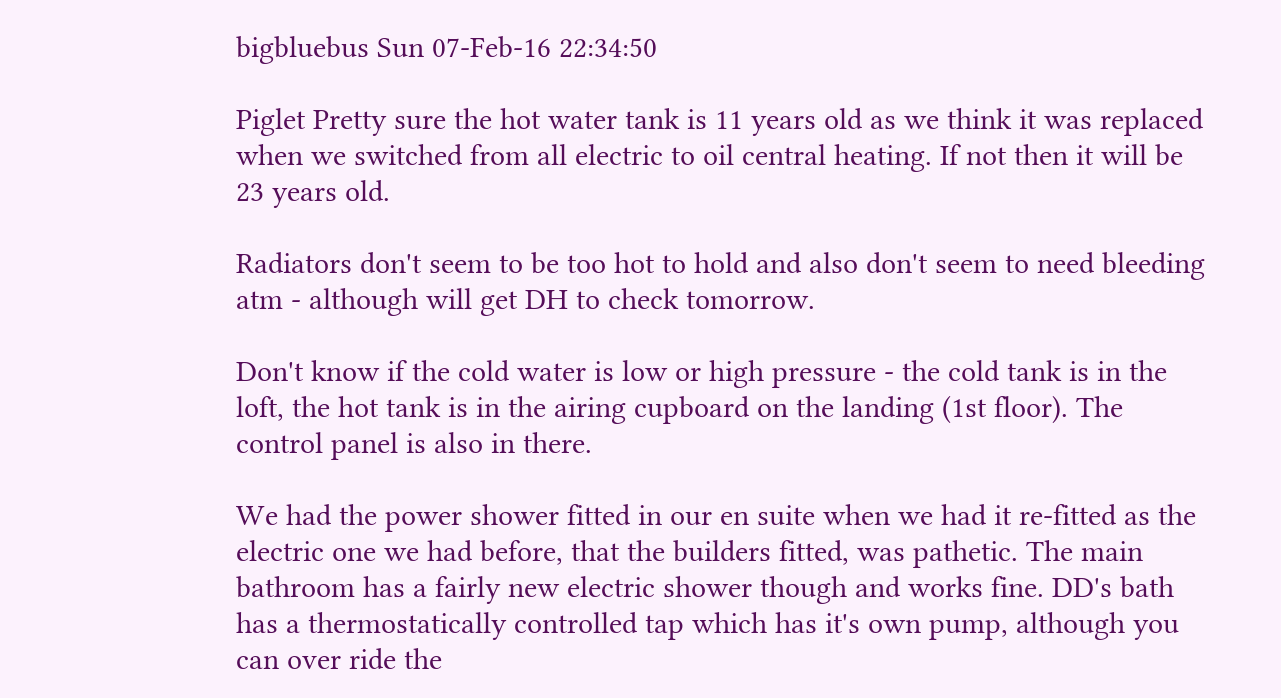bigbluebus Sun 07-Feb-16 22:34:50

Piglet Pretty sure the hot water tank is 11 years old as we think it was replaced when we switched from all electric to oil central heating. If not then it will be 23 years old.

Radiators don't seem to be too hot to hold and also don't seem to need bleeding atm - although will get DH to check tomorrow.

Don't know if the cold water is low or high pressure - the cold tank is in the loft, the hot tank is in the airing cupboard on the landing (1st floor). The control panel is also in there.

We had the power shower fitted in our en suite when we had it re-fitted as the electric one we had before, that the builders fitted, was pathetic. The main bathroom has a fairly new electric shower though and works fine. DD's bath has a thermostatically controlled tap which has it's own pump, although you can over ride the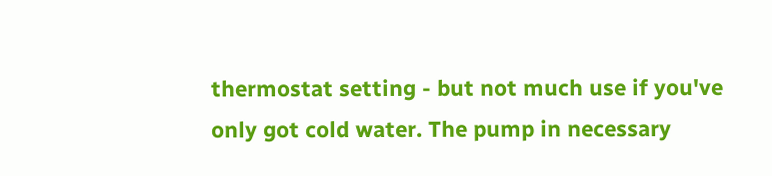thermostat setting - but not much use if you've only got cold water. The pump in necessary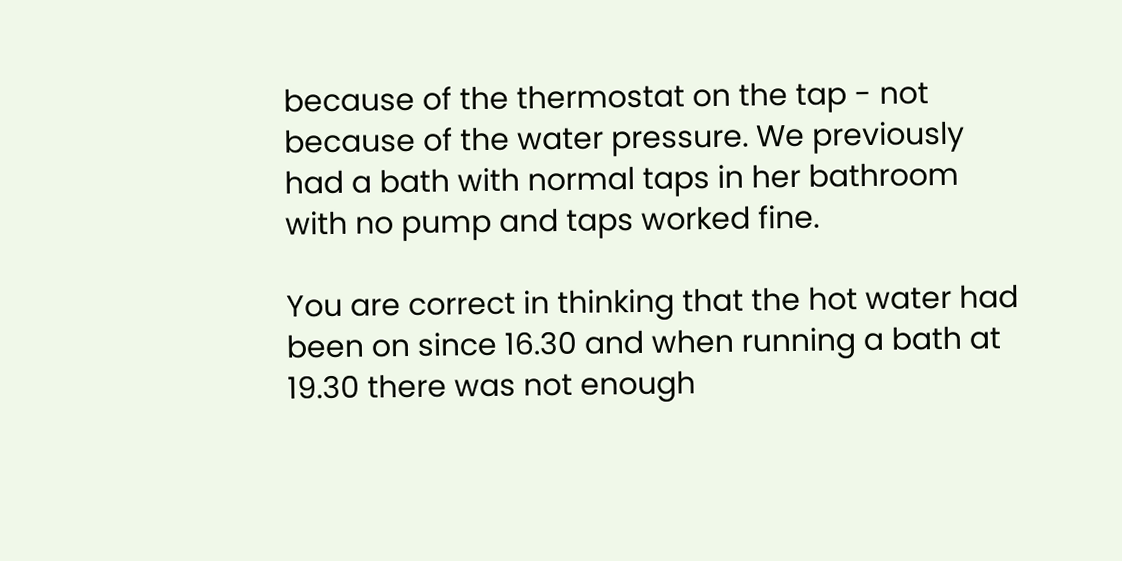because of the thermostat on the tap - not because of the water pressure. We previously had a bath with normal taps in her bathroom with no pump and taps worked fine.

You are correct in thinking that the hot water had been on since 16.30 and when running a bath at 19.30 there was not enough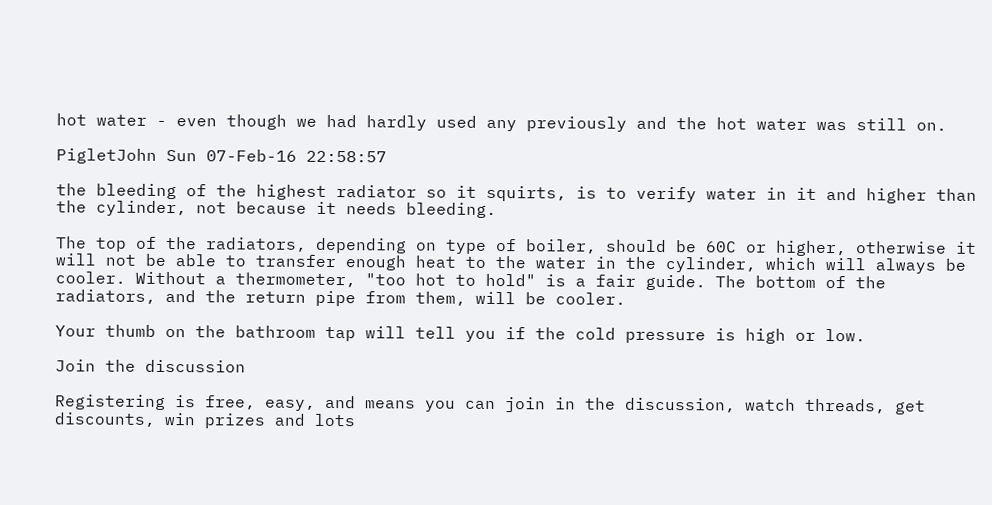hot water - even though we had hardly used any previously and the hot water was still on.

PigletJohn Sun 07-Feb-16 22:58:57

the bleeding of the highest radiator so it squirts, is to verify water in it and higher than the cylinder, not because it needs bleeding.

The top of the radiators, depending on type of boiler, should be 60C or higher, otherwise it will not be able to transfer enough heat to the water in the cylinder, which will always be cooler. Without a thermometer, "too hot to hold" is a fair guide. The bottom of the radiators, and the return pipe from them, will be cooler.

Your thumb on the bathroom tap will tell you if the cold pressure is high or low.

Join the discussion

Registering is free, easy, and means you can join in the discussion, watch threads, get discounts, win prizes and lots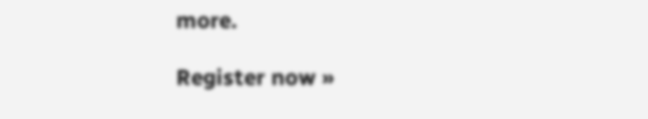more.

Register now »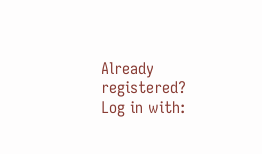Already registered? Log in with: